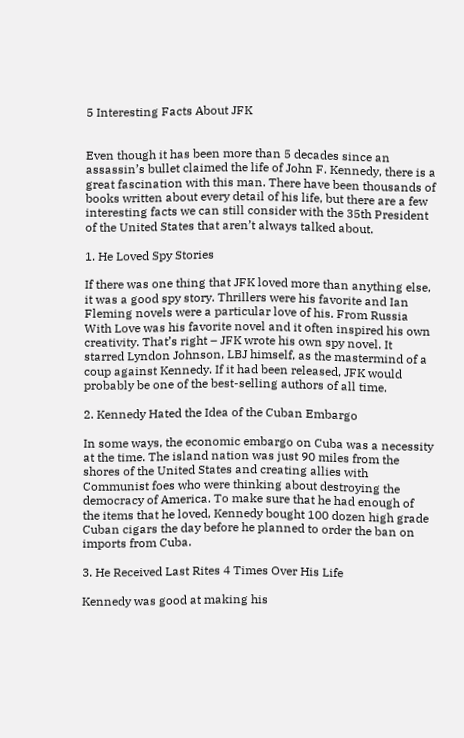5 Interesting Facts About JFK


Even though it has been more than 5 decades since an assassin’s bullet claimed the life of John F. Kennedy, there is a great fascination with this man. There have been thousands of books written about every detail of his life, but there are a few interesting facts we can still consider with the 35th President of the United States that aren’t always talked about.

1. He Loved Spy Stories

If there was one thing that JFK loved more than anything else, it was a good spy story. Thrillers were his favorite and Ian Fleming novels were a particular love of his. From Russia With Love was his favorite novel and it often inspired his own creativity. That’s right – JFK wrote his own spy novel. It starred Lyndon Johnson, LBJ himself, as the mastermind of a coup against Kennedy. If it had been released, JFK would probably be one of the best-selling authors of all time.

2. Kennedy Hated the Idea of the Cuban Embargo

In some ways, the economic embargo on Cuba was a necessity at the time. The island nation was just 90 miles from the shores of the United States and creating allies with Communist foes who were thinking about destroying the democracy of America. To make sure that he had enough of the items that he loved, Kennedy bought 100 dozen high grade Cuban cigars the day before he planned to order the ban on imports from Cuba.

3. He Received Last Rites 4 Times Over His Life

Kennedy was good at making his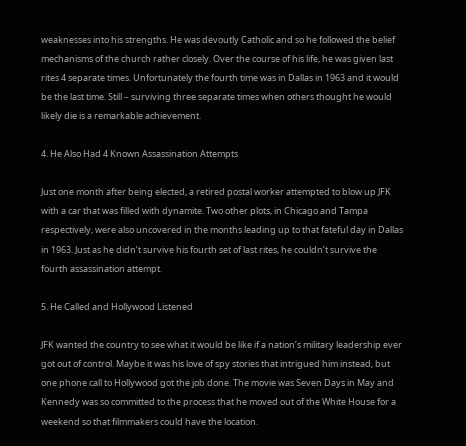weaknesses into his strengths. He was devoutly Catholic and so he followed the belief mechanisms of the church rather closely. Over the course of his life, he was given last rites 4 separate times. Unfortunately the fourth time was in Dallas in 1963 and it would be the last time. Still – surviving three separate times when others thought he would likely die is a remarkable achievement.

4. He Also Had 4 Known Assassination Attempts

Just one month after being elected, a retired postal worker attempted to blow up JFK with a car that was filled with dynamite. Two other plots, in Chicago and Tampa respectively, were also uncovered in the months leading up to that fateful day in Dallas in 1963. Just as he didn’t survive his fourth set of last rites, he couldn’t survive the fourth assassination attempt.

5. He Called and Hollywood Listened

JFK wanted the country to see what it would be like if a nation’s military leadership ever got out of control. Maybe it was his love of spy stories that intrigued him instead, but one phone call to Hollywood got the job done. The movie was Seven Days in May and Kennedy was so committed to the process that he moved out of the White House for a weekend so that filmmakers could have the location.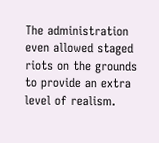The administration even allowed staged riots on the grounds to provide an extra level of realism.